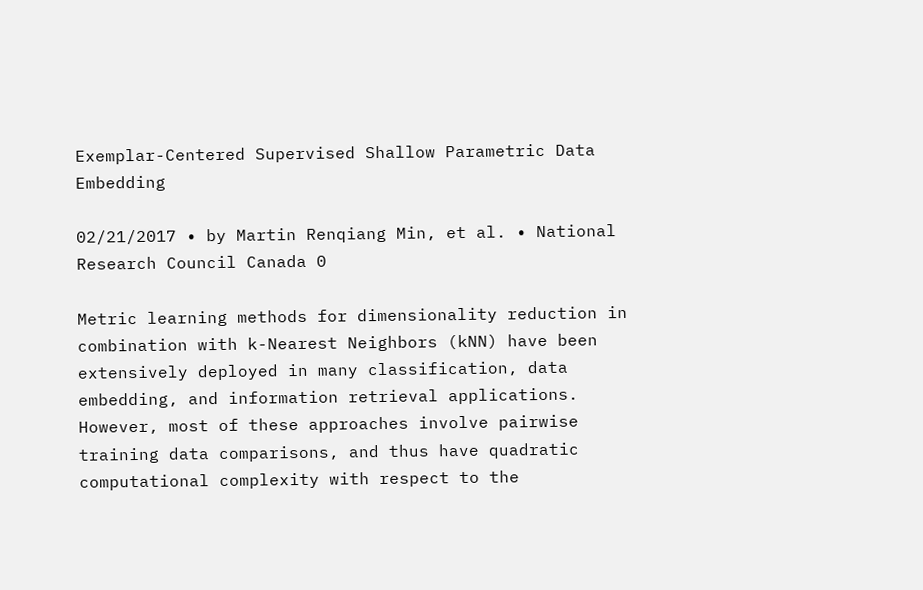Exemplar-Centered Supervised Shallow Parametric Data Embedding

02/21/2017 ∙ by Martin Renqiang Min, et al. ∙ National Research Council Canada 0

Metric learning methods for dimensionality reduction in combination with k-Nearest Neighbors (kNN) have been extensively deployed in many classification, data embedding, and information retrieval applications. However, most of these approaches involve pairwise training data comparisons, and thus have quadratic computational complexity with respect to the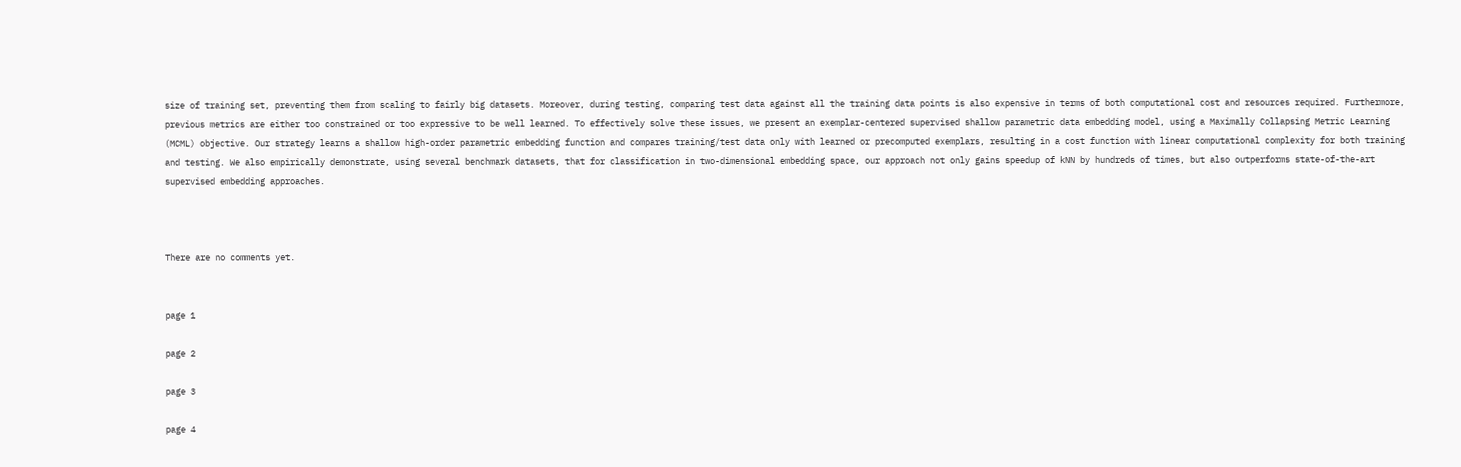size of training set, preventing them from scaling to fairly big datasets. Moreover, during testing, comparing test data against all the training data points is also expensive in terms of both computational cost and resources required. Furthermore, previous metrics are either too constrained or too expressive to be well learned. To effectively solve these issues, we present an exemplar-centered supervised shallow parametric data embedding model, using a Maximally Collapsing Metric Learning (MCML) objective. Our strategy learns a shallow high-order parametric embedding function and compares training/test data only with learned or precomputed exemplars, resulting in a cost function with linear computational complexity for both training and testing. We also empirically demonstrate, using several benchmark datasets, that for classification in two-dimensional embedding space, our approach not only gains speedup of kNN by hundreds of times, but also outperforms state-of-the-art supervised embedding approaches.



There are no comments yet.


page 1

page 2

page 3

page 4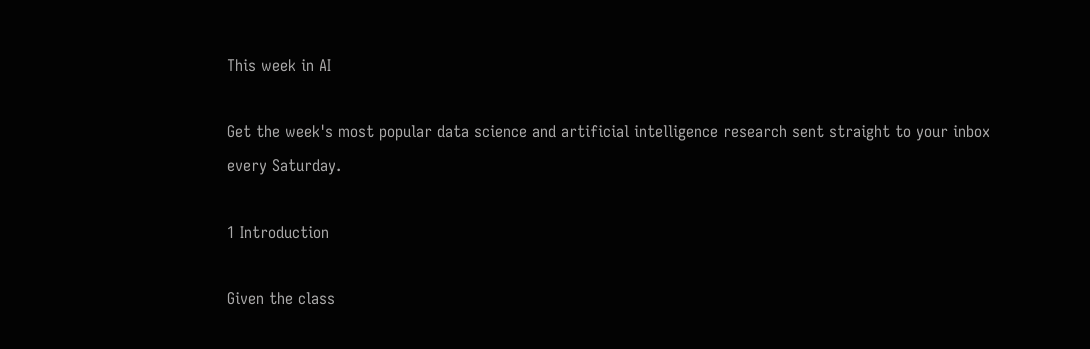This week in AI

Get the week's most popular data science and artificial intelligence research sent straight to your inbox every Saturday.

1 Introduction

Given the class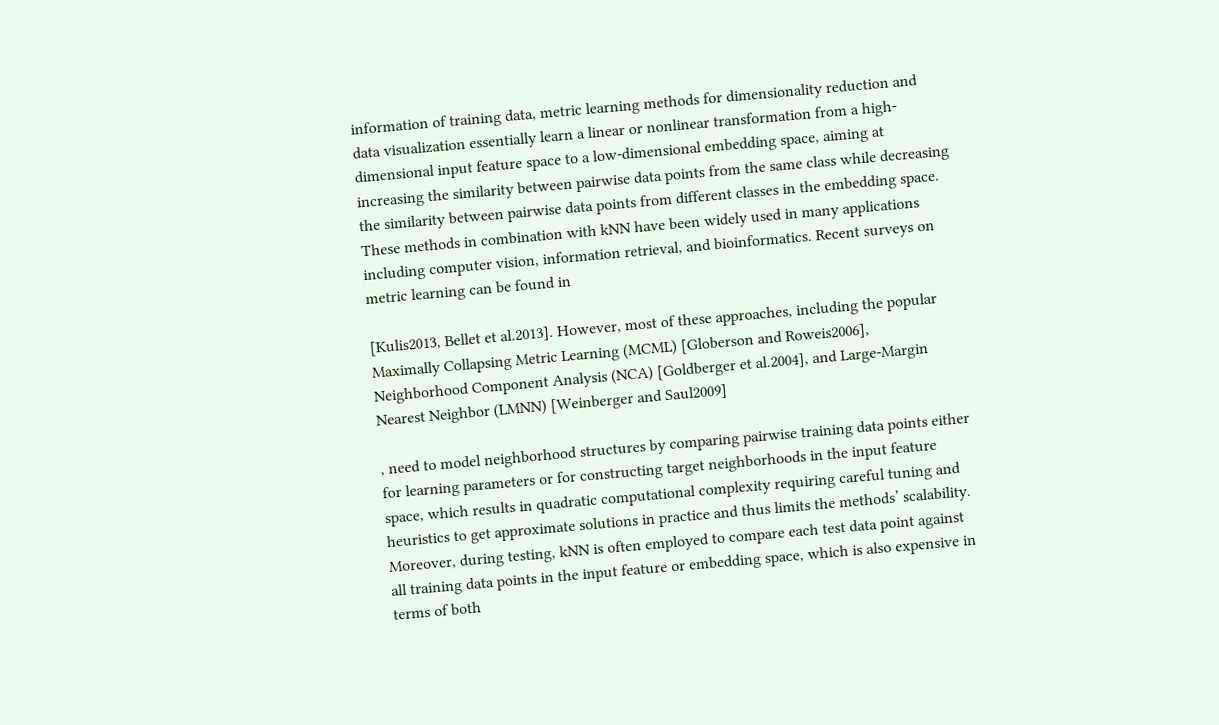information of training data, metric learning methods for dimensionality reduction and data visualization essentially learn a linear or nonlinear transformation from a high-dimensional input feature space to a low-dimensional embedding space, aiming at increasing the similarity between pairwise data points from the same class while decreasing the similarity between pairwise data points from different classes in the embedding space. These methods in combination with kNN have been widely used in many applications including computer vision, information retrieval, and bioinformatics. Recent surveys on metric learning can be found in

[Kulis2013, Bellet et al.2013]. However, most of these approaches, including the popular Maximally Collapsing Metric Learning (MCML) [Globerson and Roweis2006], Neighborhood Component Analysis (NCA) [Goldberger et al.2004], and Large-Margin Nearest Neighbor (LMNN) [Weinberger and Saul2009]

, need to model neighborhood structures by comparing pairwise training data points either for learning parameters or for constructing target neighborhoods in the input feature space, which results in quadratic computational complexity requiring careful tuning and heuristics to get approximate solutions in practice and thus limits the methods’ scalability. Moreover, during testing, kNN is often employed to compare each test data point against all training data points in the input feature or embedding space, which is also expensive in terms of both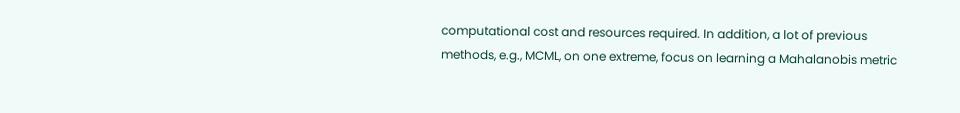computational cost and resources required. In addition, a lot of previous methods, e.g., MCML, on one extreme, focus on learning a Mahalanobis metric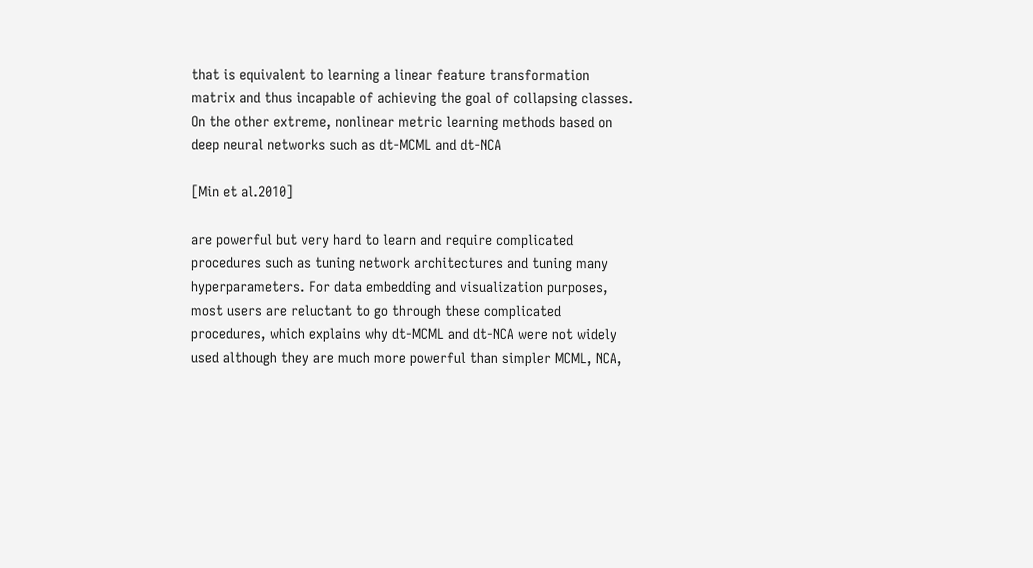that is equivalent to learning a linear feature transformation matrix and thus incapable of achieving the goal of collapsing classes. On the other extreme, nonlinear metric learning methods based on deep neural networks such as dt-MCML and dt-NCA

[Min et al.2010]

are powerful but very hard to learn and require complicated procedures such as tuning network architectures and tuning many hyperparameters. For data embedding and visualization purposes, most users are reluctant to go through these complicated procedures, which explains why dt-MCML and dt-NCA were not widely used although they are much more powerful than simpler MCML, NCA,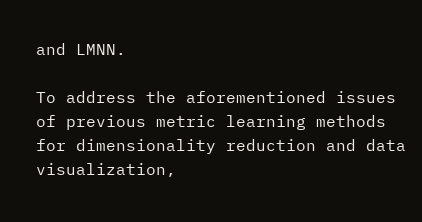and LMNN.

To address the aforementioned issues of previous metric learning methods for dimensionality reduction and data visualization,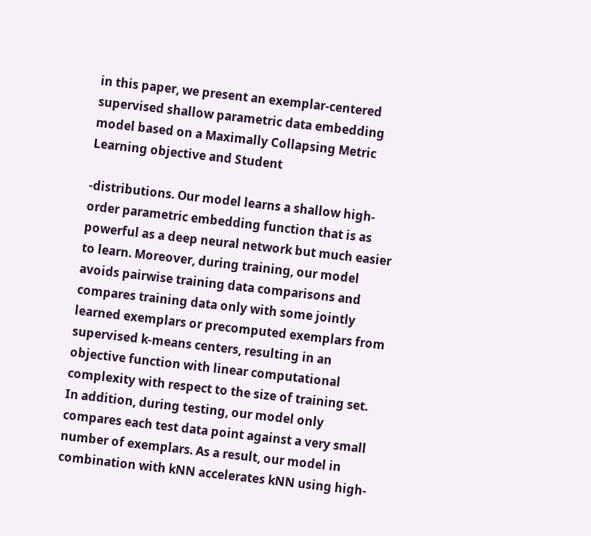in this paper, we present an exemplar-centered supervised shallow parametric data embedding model based on a Maximally Collapsing Metric Learning objective and Student

-distributions. Our model learns a shallow high-order parametric embedding function that is as powerful as a deep neural network but much easier to learn. Moreover, during training, our model avoids pairwise training data comparisons and compares training data only with some jointly learned exemplars or precomputed exemplars from supervised k-means centers, resulting in an objective function with linear computational complexity with respect to the size of training set. In addition, during testing, our model only compares each test data point against a very small number of exemplars. As a result, our model in combination with kNN accelerates kNN using high-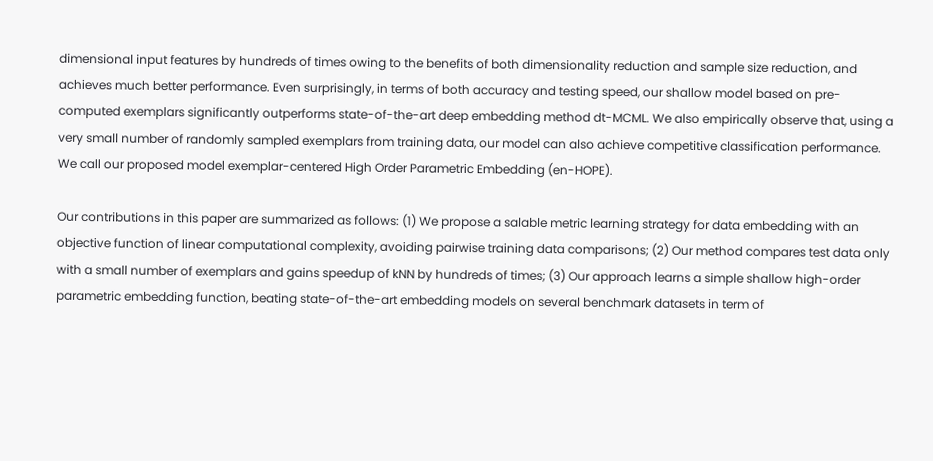dimensional input features by hundreds of times owing to the benefits of both dimensionality reduction and sample size reduction, and achieves much better performance. Even surprisingly, in terms of both accuracy and testing speed, our shallow model based on pre-computed exemplars significantly outperforms state-of-the-art deep embedding method dt-MCML. We also empirically observe that, using a very small number of randomly sampled exemplars from training data, our model can also achieve competitive classification performance. We call our proposed model exemplar-centered High Order Parametric Embedding (en-HOPE).

Our contributions in this paper are summarized as follows: (1) We propose a salable metric learning strategy for data embedding with an objective function of linear computational complexity, avoiding pairwise training data comparisons; (2) Our method compares test data only with a small number of exemplars and gains speedup of kNN by hundreds of times; (3) Our approach learns a simple shallow high-order parametric embedding function, beating state-of-the-art embedding models on several benchmark datasets in term of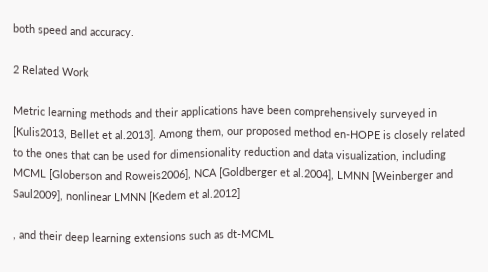both speed and accuracy.

2 Related Work

Metric learning methods and their applications have been comprehensively surveyed in [Kulis2013, Bellet et al.2013]. Among them, our proposed method en-HOPE is closely related to the ones that can be used for dimensionality reduction and data visualization, including MCML [Globerson and Roweis2006], NCA [Goldberger et al.2004], LMNN [Weinberger and Saul2009], nonlinear LMNN [Kedem et al.2012]

, and their deep learning extensions such as dt-MCML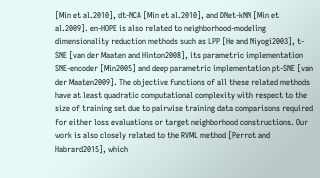[Min et al.2010], dt-NCA [Min et al.2010], and DNet-kNN [Min et al.2009]. en-HOPE is also related to neighborhood-modeling dimensionality reduction methods such as LPP [He and Niyogi2003], t-SNE [van der Maaten and Hinton2008], its parametric implementation SNE-encoder [Min2005] and deep parametric implementation pt-SNE [van der Maaten2009]. The objective functions of all these related methods have at least quadratic computational complexity with respect to the size of training set due to pairwise training data comparisons required for either loss evaluations or target neighborhood constructions. Our work is also closely related to the RVML method [Perrot and Habrard2015], which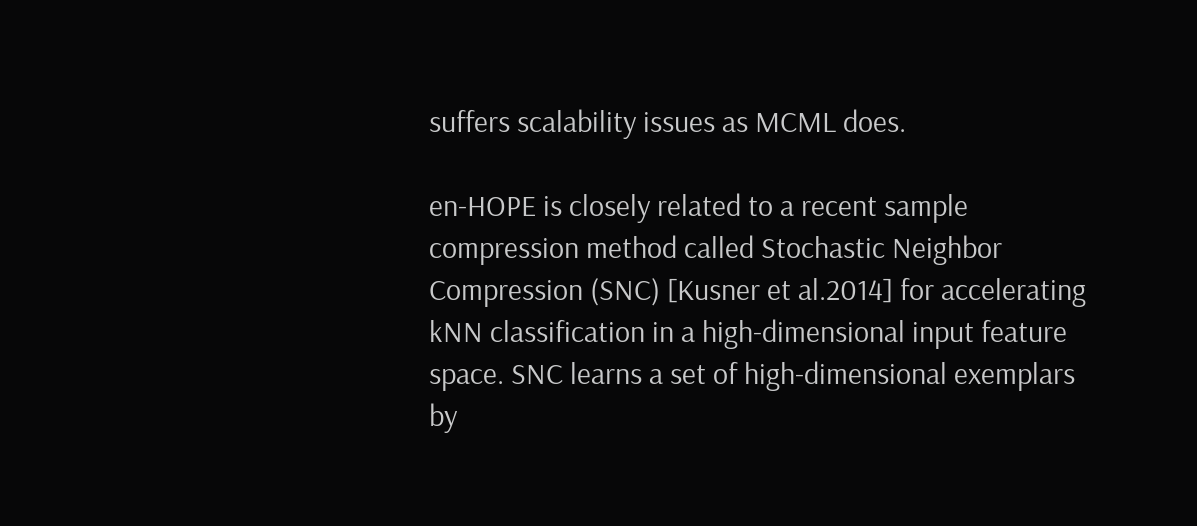suffers scalability issues as MCML does.

en-HOPE is closely related to a recent sample compression method called Stochastic Neighbor Compression (SNC) [Kusner et al.2014] for accelerating kNN classification in a high-dimensional input feature space. SNC learns a set of high-dimensional exemplars by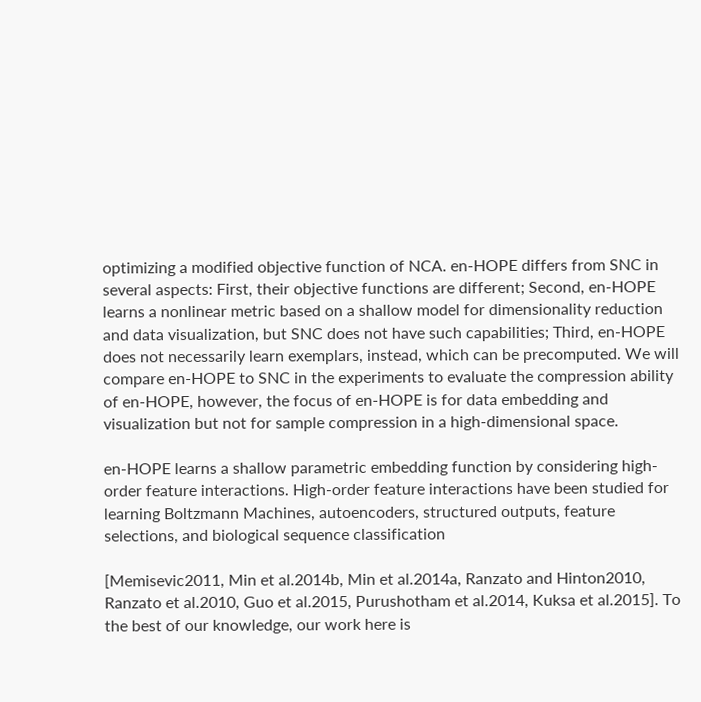optimizing a modified objective function of NCA. en-HOPE differs from SNC in several aspects: First, their objective functions are different; Second, en-HOPE learns a nonlinear metric based on a shallow model for dimensionality reduction and data visualization, but SNC does not have such capabilities; Third, en-HOPE does not necessarily learn exemplars, instead, which can be precomputed. We will compare en-HOPE to SNC in the experiments to evaluate the compression ability of en-HOPE, however, the focus of en-HOPE is for data embedding and visualization but not for sample compression in a high-dimensional space.

en-HOPE learns a shallow parametric embedding function by considering high-order feature interactions. High-order feature interactions have been studied for learning Boltzmann Machines, autoencoders, structured outputs, feature selections, and biological sequence classification

[Memisevic2011, Min et al.2014b, Min et al.2014a, Ranzato and Hinton2010, Ranzato et al.2010, Guo et al.2015, Purushotham et al.2014, Kuksa et al.2015]. To the best of our knowledge, our work here is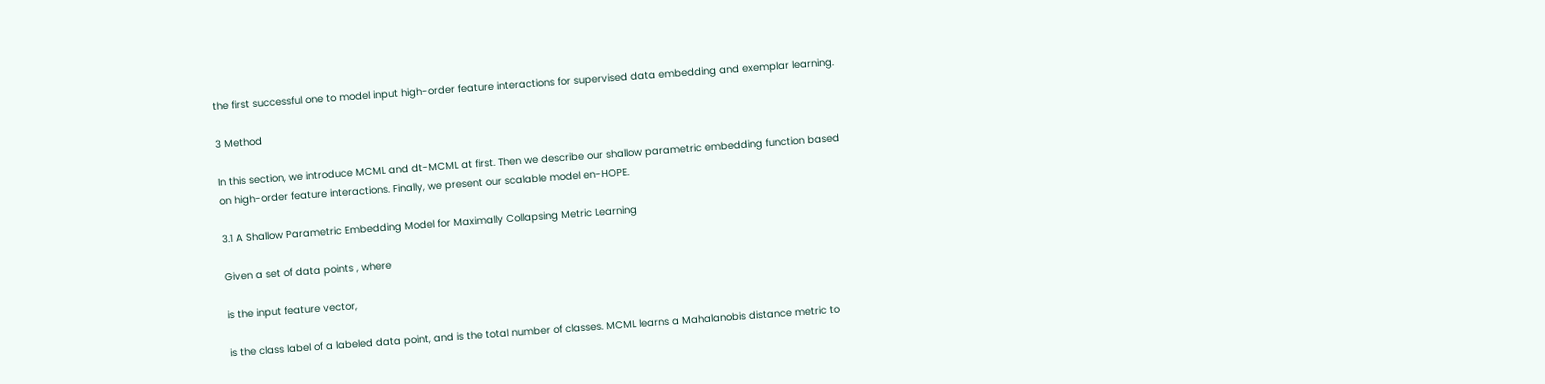the first successful one to model input high-order feature interactions for supervised data embedding and exemplar learning.

3 Method

In this section, we introduce MCML and dt-MCML at first. Then we describe our shallow parametric embedding function based on high-order feature interactions. Finally, we present our scalable model en-HOPE.

3.1 A Shallow Parametric Embedding Model for Maximally Collapsing Metric Learning

Given a set of data points , where

is the input feature vector,

is the class label of a labeled data point, and is the total number of classes. MCML learns a Mahalanobis distance metric to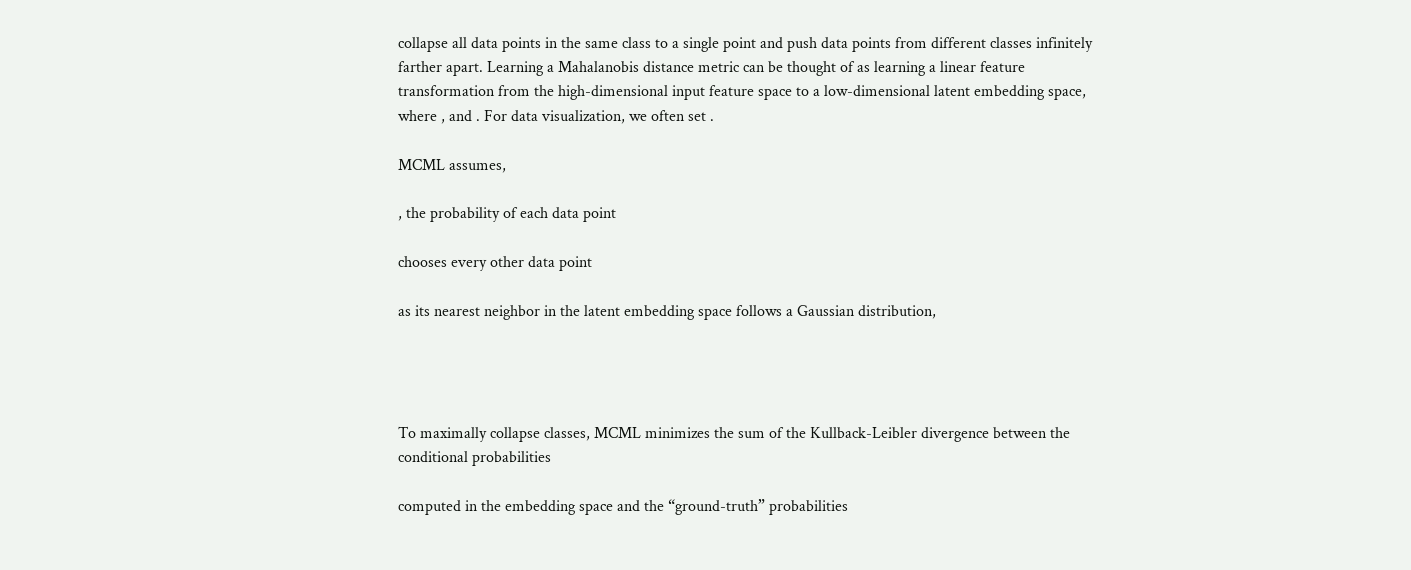collapse all data points in the same class to a single point and push data points from different classes infinitely farther apart. Learning a Mahalanobis distance metric can be thought of as learning a linear feature transformation from the high-dimensional input feature space to a low-dimensional latent embedding space, where , and . For data visualization, we often set .

MCML assumes,

, the probability of each data point

chooses every other data point

as its nearest neighbor in the latent embedding space follows a Gaussian distribution,




To maximally collapse classes, MCML minimizes the sum of the Kullback-Leibler divergence between the conditional probabilities

computed in the embedding space and the “ground-truth” probabilities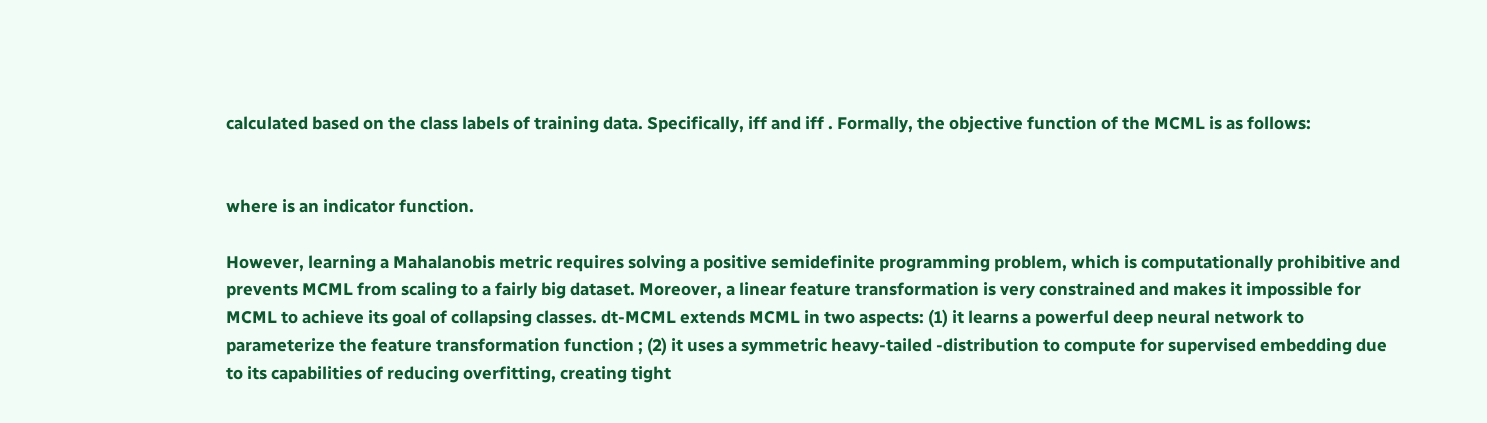calculated based on the class labels of training data. Specifically, iff and iff . Formally, the objective function of the MCML is as follows:


where is an indicator function.

However, learning a Mahalanobis metric requires solving a positive semidefinite programming problem, which is computationally prohibitive and prevents MCML from scaling to a fairly big dataset. Moreover, a linear feature transformation is very constrained and makes it impossible for MCML to achieve its goal of collapsing classes. dt-MCML extends MCML in two aspects: (1) it learns a powerful deep neural network to parameterize the feature transformation function ; (2) it uses a symmetric heavy-tailed -distribution to compute for supervised embedding due to its capabilities of reducing overfitting, creating tight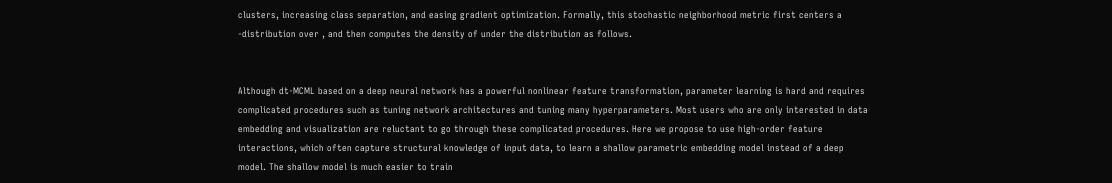clusters, increasing class separation, and easing gradient optimization. Formally, this stochastic neighborhood metric first centers a -distribution over , and then computes the density of under the distribution as follows.


Although dt-MCML based on a deep neural network has a powerful nonlinear feature transformation, parameter learning is hard and requires complicated procedures such as tuning network architectures and tuning many hyperparameters. Most users who are only interested in data embedding and visualization are reluctant to go through these complicated procedures. Here we propose to use high-order feature interactions, which often capture structural knowledge of input data, to learn a shallow parametric embedding model instead of a deep model. The shallow model is much easier to train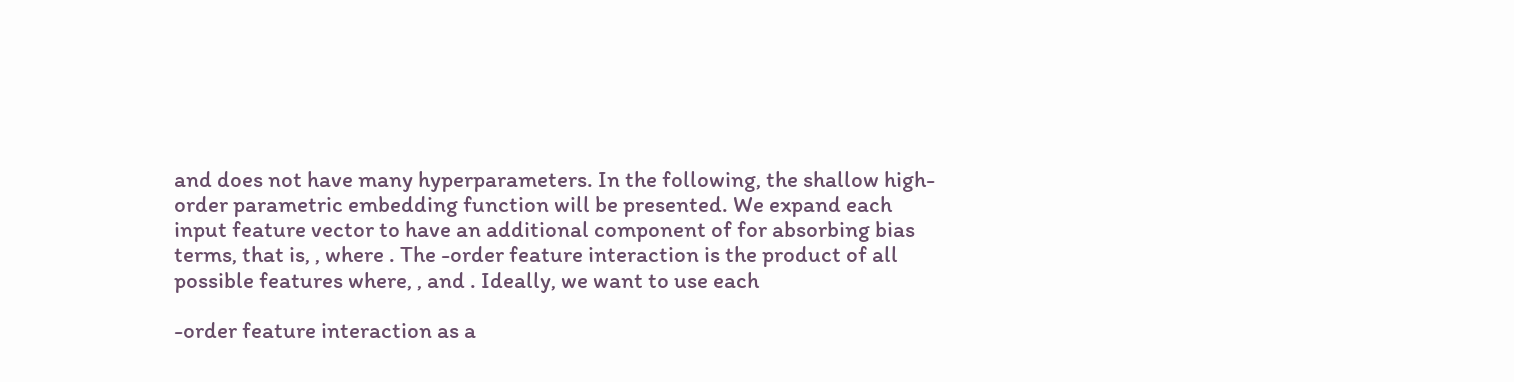and does not have many hyperparameters. In the following, the shallow high-order parametric embedding function will be presented. We expand each input feature vector to have an additional component of for absorbing bias terms, that is, , where . The -order feature interaction is the product of all possible features where, , and . Ideally, we want to use each

-order feature interaction as a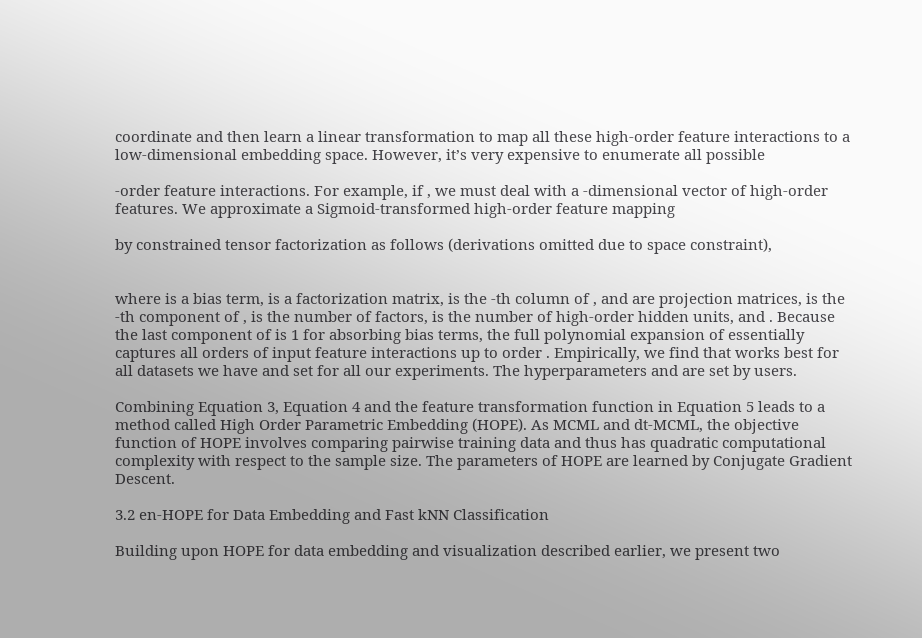coordinate and then learn a linear transformation to map all these high-order feature interactions to a low-dimensional embedding space. However, it’s very expensive to enumerate all possible

-order feature interactions. For example, if , we must deal with a -dimensional vector of high-order features. We approximate a Sigmoid-transformed high-order feature mapping

by constrained tensor factorization as follows (derivations omitted due to space constraint),


where is a bias term, is a factorization matrix, is the -th column of , and are projection matrices, is the -th component of , is the number of factors, is the number of high-order hidden units, and . Because the last component of is 1 for absorbing bias terms, the full polynomial expansion of essentially captures all orders of input feature interactions up to order . Empirically, we find that works best for all datasets we have and set for all our experiments. The hyperparameters and are set by users.

Combining Equation 3, Equation 4 and the feature transformation function in Equation 5 leads to a method called High Order Parametric Embedding (HOPE). As MCML and dt-MCML, the objective function of HOPE involves comparing pairwise training data and thus has quadratic computational complexity with respect to the sample size. The parameters of HOPE are learned by Conjugate Gradient Descent.

3.2 en-HOPE for Data Embedding and Fast kNN Classification

Building upon HOPE for data embedding and visualization described earlier, we present two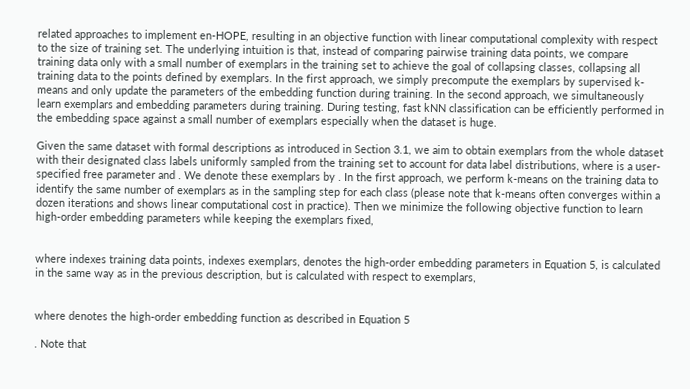related approaches to implement en-HOPE, resulting in an objective function with linear computational complexity with respect to the size of training set. The underlying intuition is that, instead of comparing pairwise training data points, we compare training data only with a small number of exemplars in the training set to achieve the goal of collapsing classes, collapsing all training data to the points defined by exemplars. In the first approach, we simply precompute the exemplars by supervised k-means and only update the parameters of the embedding function during training. In the second approach, we simultaneously learn exemplars and embedding parameters during training. During testing, fast kNN classification can be efficiently performed in the embedding space against a small number of exemplars especially when the dataset is huge.

Given the same dataset with formal descriptions as introduced in Section 3.1, we aim to obtain exemplars from the whole dataset with their designated class labels uniformly sampled from the training set to account for data label distributions, where is a user-specified free parameter and . We denote these exemplars by . In the first approach, we perform k-means on the training data to identify the same number of exemplars as in the sampling step for each class (please note that k-means often converges within a dozen iterations and shows linear computational cost in practice). Then we minimize the following objective function to learn high-order embedding parameters while keeping the exemplars fixed,


where indexes training data points, indexes exemplars, denotes the high-order embedding parameters in Equation 5, is calculated in the same way as in the previous description, but is calculated with respect to exemplars,


where denotes the high-order embedding function as described in Equation 5

. Note that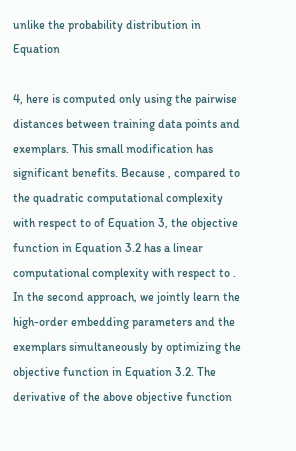unlike the probability distribution in Equation

4, here is computed only using the pairwise distances between training data points and exemplars. This small modification has significant benefits. Because , compared to the quadratic computational complexity with respect to of Equation 3, the objective function in Equation 3.2 has a linear computational complexity with respect to . In the second approach, we jointly learn the high-order embedding parameters and the exemplars simultaneously by optimizing the objective function in Equation 3.2. The derivative of the above objective function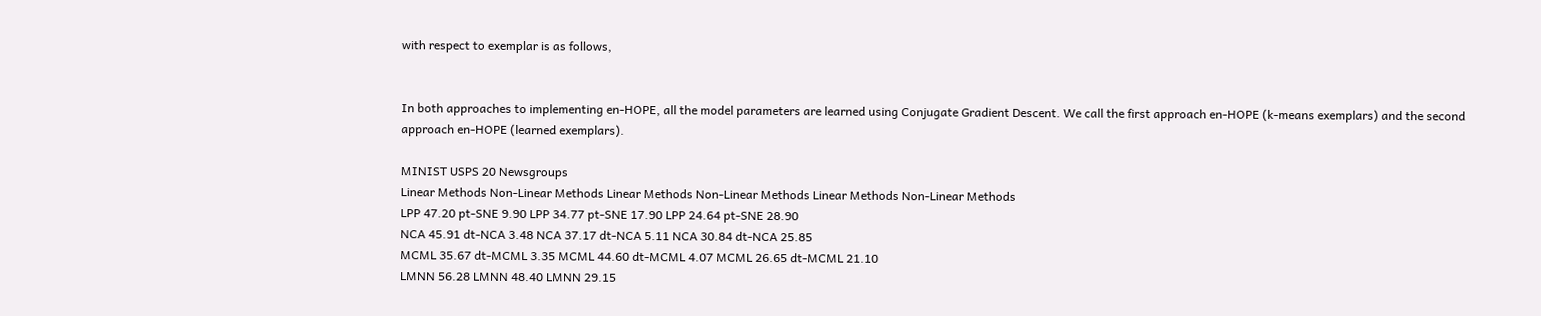with respect to exemplar is as follows,


In both approaches to implementing en-HOPE, all the model parameters are learned using Conjugate Gradient Descent. We call the first approach en-HOPE (k-means exemplars) and the second approach en-HOPE (learned exemplars).

MINIST USPS 20 Newsgroups
Linear Methods Non-Linear Methods Linear Methods Non-Linear Methods Linear Methods Non-Linear Methods
LPP 47.20 pt-SNE 9.90 LPP 34.77 pt-SNE 17.90 LPP 24.64 pt-SNE 28.90
NCA 45.91 dt-NCA 3.48 NCA 37.17 dt-NCA 5.11 NCA 30.84 dt-NCA 25.85
MCML 35.67 dt-MCML 3.35 MCML 44.60 dt-MCML 4.07 MCML 26.65 dt-MCML 21.10
LMNN 56.28 LMNN 48.40 LMNN 29.15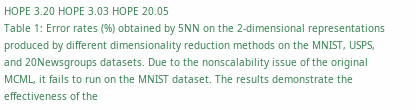HOPE 3.20 HOPE 3.03 HOPE 20.05
Table 1: Error rates (%) obtained by 5NN on the 2-dimensional representations produced by different dimensionality reduction methods on the MNIST, USPS, and 20Newsgroups datasets. Due to the nonscalability issue of the original MCML, it fails to run on the MNIST dataset. The results demonstrate the effectiveness of the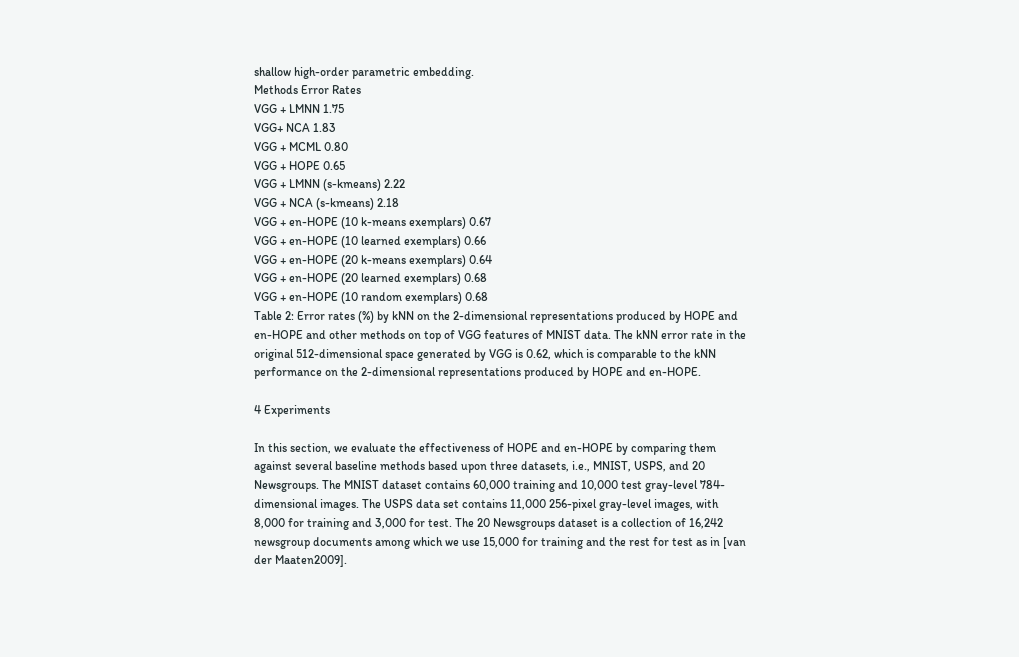shallow high-order parametric embedding.
Methods Error Rates
VGG + LMNN 1.75
VGG+ NCA 1.83
VGG + MCML 0.80
VGG + HOPE 0.65
VGG + LMNN (s-kmeans) 2.22
VGG + NCA (s-kmeans) 2.18
VGG + en-HOPE (10 k-means exemplars) 0.67
VGG + en-HOPE (10 learned exemplars) 0.66
VGG + en-HOPE (20 k-means exemplars) 0.64
VGG + en-HOPE (20 learned exemplars) 0.68
VGG + en-HOPE (10 random exemplars) 0.68
Table 2: Error rates (%) by kNN on the 2-dimensional representations produced by HOPE and en-HOPE and other methods on top of VGG features of MNIST data. The kNN error rate in the original 512-dimensional space generated by VGG is 0.62, which is comparable to the kNN performance on the 2-dimensional representations produced by HOPE and en-HOPE.

4 Experiments

In this section, we evaluate the effectiveness of HOPE and en-HOPE by comparing them against several baseline methods based upon three datasets, i.e., MNIST, USPS, and 20 Newsgroups. The MNIST dataset contains 60,000 training and 10,000 test gray-level 784-dimensional images. The USPS data set contains 11,000 256-pixel gray-level images, with 8,000 for training and 3,000 for test. The 20 Newsgroups dataset is a collection of 16,242 newsgroup documents among which we use 15,000 for training and the rest for test as in [van der Maaten2009].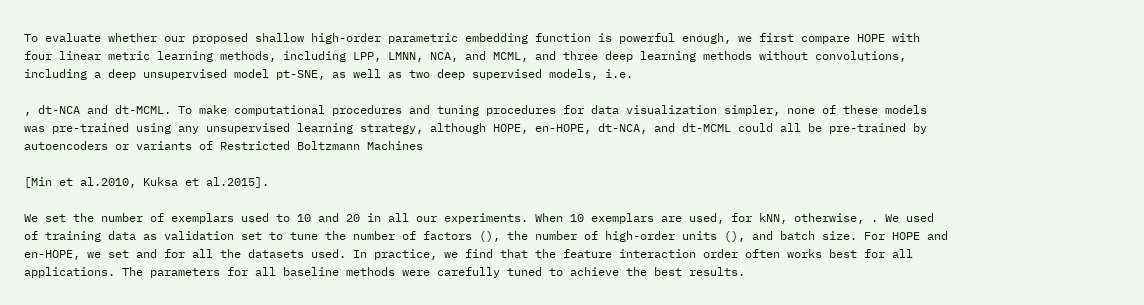To evaluate whether our proposed shallow high-order parametric embedding function is powerful enough, we first compare HOPE with four linear metric learning methods, including LPP, LMNN, NCA, and MCML, and three deep learning methods without convolutions, including a deep unsupervised model pt-SNE, as well as two deep supervised models, i.e.

, dt-NCA and dt-MCML. To make computational procedures and tuning procedures for data visualization simpler, none of these models was pre-trained using any unsupervised learning strategy, although HOPE, en-HOPE, dt-NCA, and dt-MCML could all be pre-trained by autoencoders or variants of Restricted Boltzmann Machines

[Min et al.2010, Kuksa et al.2015].

We set the number of exemplars used to 10 and 20 in all our experiments. When 10 exemplars are used, for kNN, otherwise, . We used of training data as validation set to tune the number of factors (), the number of high-order units (), and batch size. For HOPE and en-HOPE, we set and for all the datasets used. In practice, we find that the feature interaction order often works best for all applications. The parameters for all baseline methods were carefully tuned to achieve the best results.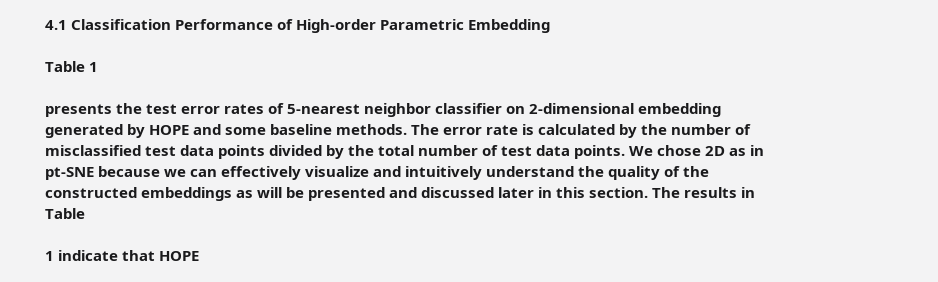4.1 Classification Performance of High-order Parametric Embedding

Table 1

presents the test error rates of 5-nearest neighbor classifier on 2-dimensional embedding generated by HOPE and some baseline methods. The error rate is calculated by the number of misclassified test data points divided by the total number of test data points. We chose 2D as in pt-SNE because we can effectively visualize and intuitively understand the quality of the constructed embeddings as will be presented and discussed later in this section. The results in Table

1 indicate that HOPE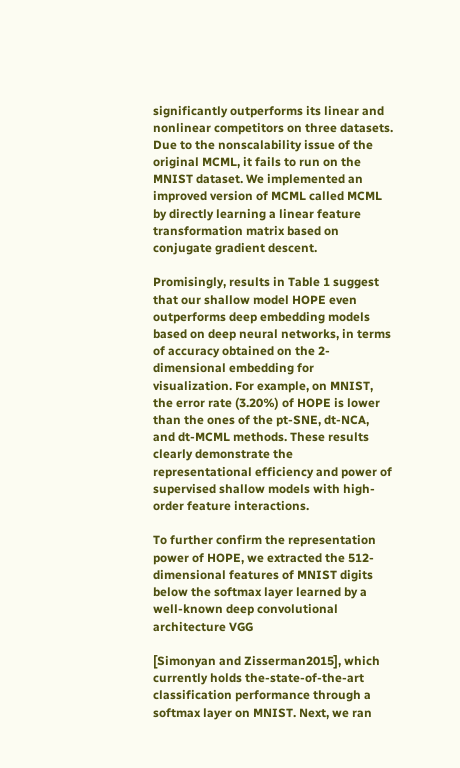significantly outperforms its linear and nonlinear competitors on three datasets. Due to the nonscalability issue of the original MCML, it fails to run on the MNIST dataset. We implemented an improved version of MCML called MCML by directly learning a linear feature transformation matrix based on conjugate gradient descent.

Promisingly, results in Table 1 suggest that our shallow model HOPE even outperforms deep embedding models based on deep neural networks, in terms of accuracy obtained on the 2-dimensional embedding for visualization. For example, on MNIST, the error rate (3.20%) of HOPE is lower than the ones of the pt-SNE, dt-NCA, and dt-MCML methods. These results clearly demonstrate the representational efficiency and power of supervised shallow models with high-order feature interactions.

To further confirm the representation power of HOPE, we extracted the 512-dimensional features of MNIST digits below the softmax layer learned by a well-known deep convolutional architecture VGG

[Simonyan and Zisserman2015], which currently holds the-state-of-the-art classification performance through a softmax layer on MNIST. Next, we ran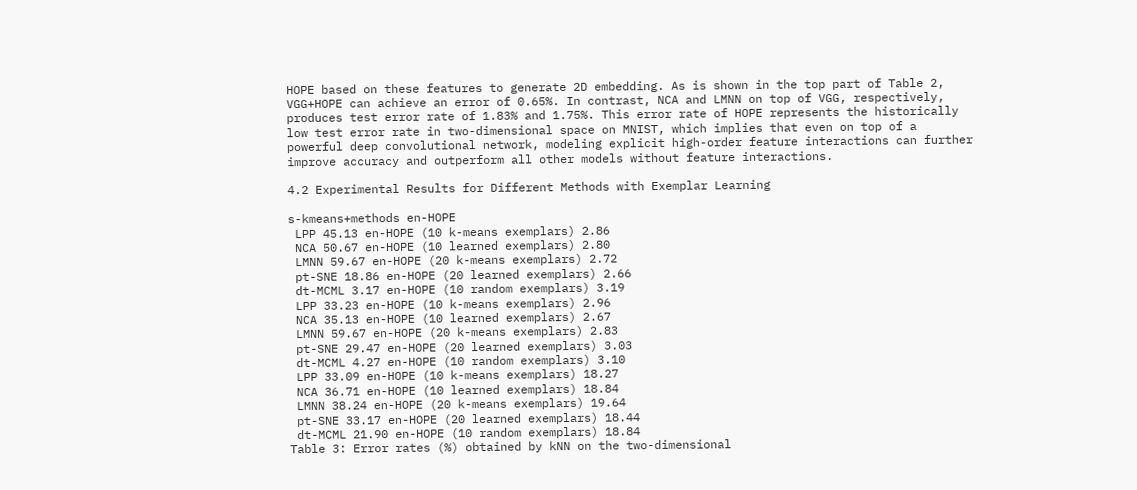HOPE based on these features to generate 2D embedding. As is shown in the top part of Table 2, VGG+HOPE can achieve an error of 0.65%. In contrast, NCA and LMNN on top of VGG, respectively, produces test error rate of 1.83% and 1.75%. This error rate of HOPE represents the historically low test error rate in two-dimensional space on MNIST, which implies that even on top of a powerful deep convolutional network, modeling explicit high-order feature interactions can further improve accuracy and outperform all other models without feature interactions.

4.2 Experimental Results for Different Methods with Exemplar Learning

s-kmeans+methods en-HOPE
 LPP 45.13 en-HOPE (10 k-means exemplars) 2.86
 NCA 50.67 en-HOPE (10 learned exemplars) 2.80
 LMNN 59.67 en-HOPE (20 k-means exemplars) 2.72
 pt-SNE 18.86 en-HOPE (20 learned exemplars) 2.66
 dt-MCML 3.17 en-HOPE (10 random exemplars) 3.19
 LPP 33.23 en-HOPE (10 k-means exemplars) 2.96
 NCA 35.13 en-HOPE (10 learned exemplars) 2.67
 LMNN 59.67 en-HOPE (20 k-means exemplars) 2.83
 pt-SNE 29.47 en-HOPE (20 learned exemplars) 3.03
 dt-MCML 4.27 en-HOPE (10 random exemplars) 3.10
 LPP 33.09 en-HOPE (10 k-means exemplars) 18.27
 NCA 36.71 en-HOPE (10 learned exemplars) 18.84
 LMNN 38.24 en-HOPE (20 k-means exemplars) 19.64
 pt-SNE 33.17 en-HOPE (20 learned exemplars) 18.44
 dt-MCML 21.90 en-HOPE (10 random exemplars) 18.84
Table 3: Error rates (%) obtained by kNN on the two-dimensional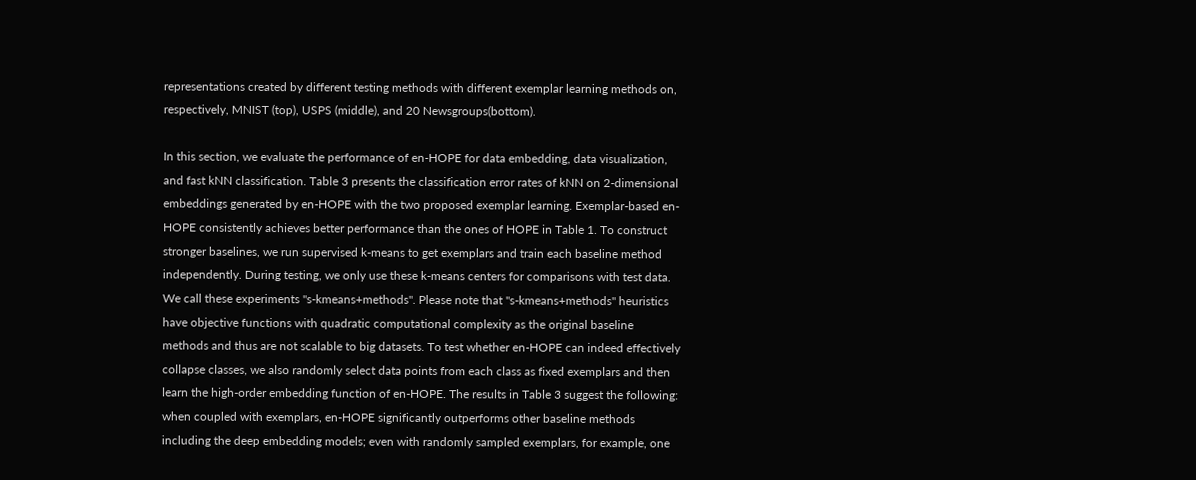representations created by different testing methods with different exemplar learning methods on, respectively, MNIST (top), USPS (middle), and 20 Newsgroups(bottom).

In this section, we evaluate the performance of en-HOPE for data embedding, data visualization, and fast kNN classification. Table 3 presents the classification error rates of kNN on 2-dimensional embeddings generated by en-HOPE with the two proposed exemplar learning. Exemplar-based en-HOPE consistently achieves better performance than the ones of HOPE in Table 1. To construct stronger baselines, we run supervised k-means to get exemplars and train each baseline method independently. During testing, we only use these k-means centers for comparisons with test data. We call these experiments "s-kmeans+methods". Please note that "s-kmeans+methods" heuristics have objective functions with quadratic computational complexity as the original baseline methods and thus are not scalable to big datasets. To test whether en-HOPE can indeed effectively collapse classes, we also randomly select data points from each class as fixed exemplars and then learn the high-order embedding function of en-HOPE. The results in Table 3 suggest the following: when coupled with exemplars, en-HOPE significantly outperforms other baseline methods including the deep embedding models; even with randomly sampled exemplars, for example, one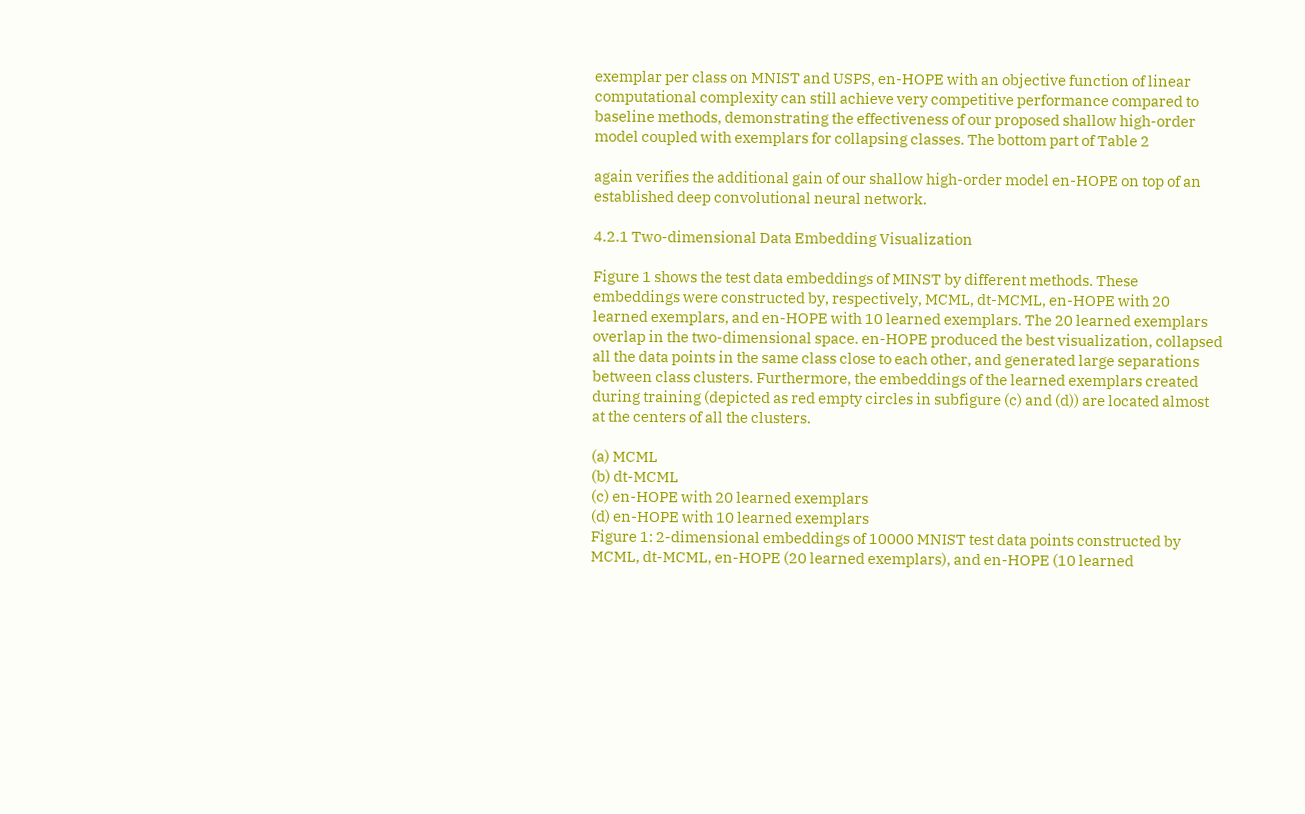exemplar per class on MNIST and USPS, en-HOPE with an objective function of linear computational complexity can still achieve very competitive performance compared to baseline methods, demonstrating the effectiveness of our proposed shallow high-order model coupled with exemplars for collapsing classes. The bottom part of Table 2

again verifies the additional gain of our shallow high-order model en-HOPE on top of an established deep convolutional neural network.

4.2.1 Two-dimensional Data Embedding Visualization

Figure 1 shows the test data embeddings of MINST by different methods. These embeddings were constructed by, respectively, MCML, dt-MCML, en-HOPE with 20 learned exemplars, and en-HOPE with 10 learned exemplars. The 20 learned exemplars overlap in the two-dimensional space. en-HOPE produced the best visualization, collapsed all the data points in the same class close to each other, and generated large separations between class clusters. Furthermore, the embeddings of the learned exemplars created during training (depicted as red empty circles in subfigure (c) and (d)) are located almost at the centers of all the clusters.

(a) MCML
(b) dt-MCML
(c) en-HOPE with 20 learned exemplars
(d) en-HOPE with 10 learned exemplars
Figure 1: 2-dimensional embeddings of 10000 MNIST test data points constructed by MCML, dt-MCML, en-HOPE (20 learned exemplars), and en-HOPE (10 learned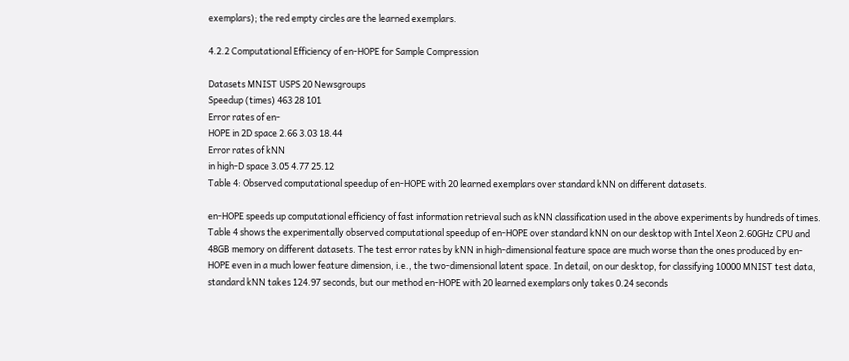exemplars); the red empty circles are the learned exemplars.

4.2.2 Computational Efficiency of en-HOPE for Sample Compression

Datasets MNIST USPS 20 Newsgroups
Speedup (times) 463 28 101
Error rates of en-
HOPE in 2D space 2.66 3.03 18.44
Error rates of kNN
in high-D space 3.05 4.77 25.12
Table 4: Observed computational speedup of en-HOPE with 20 learned exemplars over standard kNN on different datasets.

en-HOPE speeds up computational efficiency of fast information retrieval such as kNN classification used in the above experiments by hundreds of times. Table 4 shows the experimentally observed computational speedup of en-HOPE over standard kNN on our desktop with Intel Xeon 2.60GHz CPU and 48GB memory on different datasets. The test error rates by kNN in high-dimensional feature space are much worse than the ones produced by en-HOPE even in a much lower feature dimension, i.e., the two-dimensional latent space. In detail, on our desktop, for classifying 10000 MNIST test data, standard kNN takes 124.97 seconds, but our method en-HOPE with 20 learned exemplars only takes 0.24 seconds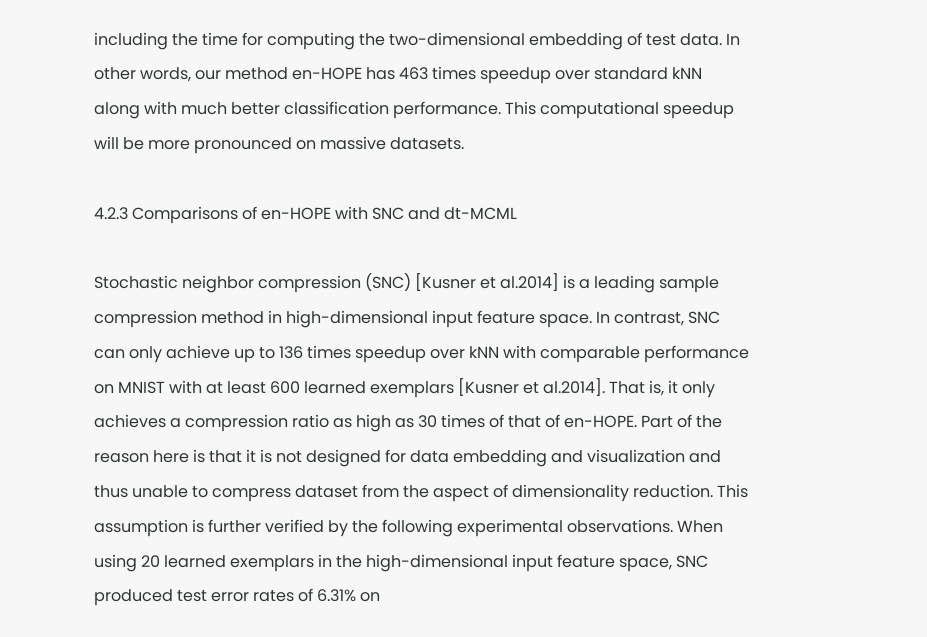including the time for computing the two-dimensional embedding of test data. In other words, our method en-HOPE has 463 times speedup over standard kNN along with much better classification performance. This computational speedup will be more pronounced on massive datasets.

4.2.3 Comparisons of en-HOPE with SNC and dt-MCML

Stochastic neighbor compression (SNC) [Kusner et al.2014] is a leading sample compression method in high-dimensional input feature space. In contrast, SNC can only achieve up to 136 times speedup over kNN with comparable performance on MNIST with at least 600 learned exemplars [Kusner et al.2014]. That is, it only achieves a compression ratio as high as 30 times of that of en-HOPE. Part of the reason here is that it is not designed for data embedding and visualization and thus unable to compress dataset from the aspect of dimensionality reduction. This assumption is further verified by the following experimental observations. When using 20 learned exemplars in the high-dimensional input feature space, SNC produced test error rates of 6.31% on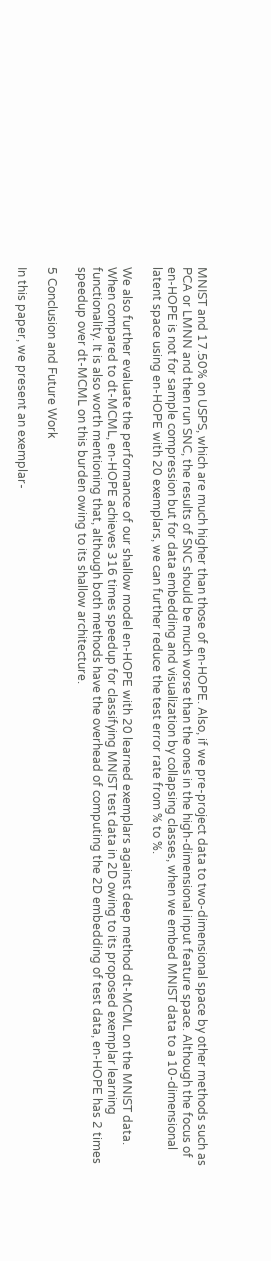MNIST and 17.50% on USPS, which are much higher than those of en-HOPE. Also, if we pre-project data to two-dimensional space by other methods such as PCA or LMNN and then run SNC, the results of SNC should be much worse than the ones in the high-dimensional input feature space. Although the focus of en-HOPE is not for sample compression but for data embedding and visualization by collapsing classes, when we embed MNIST data to a 10-dimensional latent space using en-HOPE with 20 exemplars, we can further reduce the test error rate from % to %.

We also further evaluate the performance of our shallow model en-HOPE with 20 learned exemplars against deep method dt-MCML on the MNIST data. When compared to dt-MCML, en-HOPE achieves 316 times speedup for classifying MNIST test data in 2D owing to its proposed exemplar learning functionality. It is also worth mentioning that, although both methods have the overhead of computing the 2D embedding of test data, en-HOPE has 2 times speedup over dt-MCML on this burden owing to its shallow architecture.

5 Conclusion and Future Work

In this paper, we present an exemplar-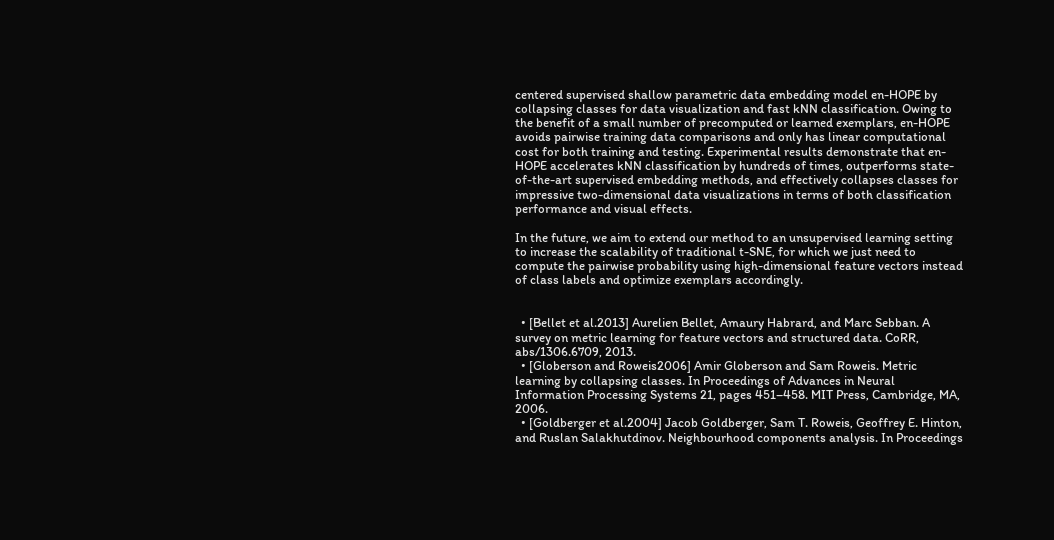centered supervised shallow parametric data embedding model en-HOPE by collapsing classes for data visualization and fast kNN classification. Owing to the benefit of a small number of precomputed or learned exemplars, en-HOPE avoids pairwise training data comparisons and only has linear computational cost for both training and testing. Experimental results demonstrate that en-HOPE accelerates kNN classification by hundreds of times, outperforms state-of-the-art supervised embedding methods, and effectively collapses classes for impressive two-dimensional data visualizations in terms of both classification performance and visual effects.

In the future, we aim to extend our method to an unsupervised learning setting to increase the scalability of traditional t-SNE, for which we just need to compute the pairwise probability using high-dimensional feature vectors instead of class labels and optimize exemplars accordingly.


  • [Bellet et al.2013] Aurelien Bellet, Amaury Habrard, and Marc Sebban. A survey on metric learning for feature vectors and structured data. CoRR, abs/1306.6709, 2013.
  • [Globerson and Roweis2006] Amir Globerson and Sam Roweis. Metric learning by collapsing classes. In Proceedings of Advances in Neural Information Processing Systems 21, pages 451–458. MIT Press, Cambridge, MA, 2006.
  • [Goldberger et al.2004] Jacob Goldberger, Sam T. Roweis, Geoffrey E. Hinton, and Ruslan Salakhutdinov. Neighbourhood components analysis. In Proceedings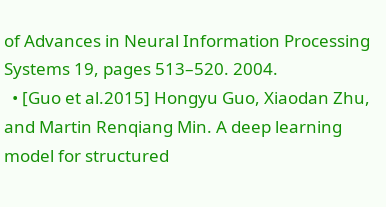of Advances in Neural Information Processing Systems 19, pages 513–520. 2004.
  • [Guo et al.2015] Hongyu Guo, Xiaodan Zhu, and Martin Renqiang Min. A deep learning model for structured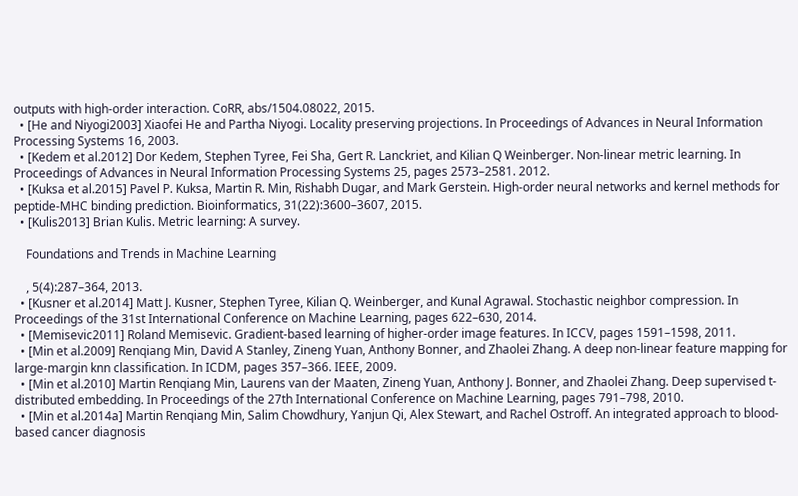outputs with high-order interaction. CoRR, abs/1504.08022, 2015.
  • [He and Niyogi2003] Xiaofei He and Partha Niyogi. Locality preserving projections. In Proceedings of Advances in Neural Information Processing Systems 16, 2003.
  • [Kedem et al.2012] Dor Kedem, Stephen Tyree, Fei Sha, Gert R. Lanckriet, and Kilian Q Weinberger. Non-linear metric learning. In Proceedings of Advances in Neural Information Processing Systems 25, pages 2573–2581. 2012.
  • [Kuksa et al.2015] Pavel P. Kuksa, Martin R. Min, Rishabh Dugar, and Mark Gerstein. High-order neural networks and kernel methods for peptide-MHC binding prediction. Bioinformatics, 31(22):3600–3607, 2015.
  • [Kulis2013] Brian Kulis. Metric learning: A survey.

    Foundations and Trends in Machine Learning

    , 5(4):287–364, 2013.
  • [Kusner et al.2014] Matt J. Kusner, Stephen Tyree, Kilian Q. Weinberger, and Kunal Agrawal. Stochastic neighbor compression. In Proceedings of the 31st International Conference on Machine Learning, pages 622–630, 2014.
  • [Memisevic2011] Roland Memisevic. Gradient-based learning of higher-order image features. In ICCV, pages 1591–1598, 2011.
  • [Min et al.2009] Renqiang Min, David A Stanley, Zineng Yuan, Anthony Bonner, and Zhaolei Zhang. A deep non-linear feature mapping for large-margin knn classification. In ICDM, pages 357–366. IEEE, 2009.
  • [Min et al.2010] Martin Renqiang Min, Laurens van der Maaten, Zineng Yuan, Anthony J. Bonner, and Zhaolei Zhang. Deep supervised t-distributed embedding. In Proceedings of the 27th International Conference on Machine Learning, pages 791–798, 2010.
  • [Min et al.2014a] Martin Renqiang Min, Salim Chowdhury, Yanjun Qi, Alex Stewart, and Rachel Ostroff. An integrated approach to blood-based cancer diagnosis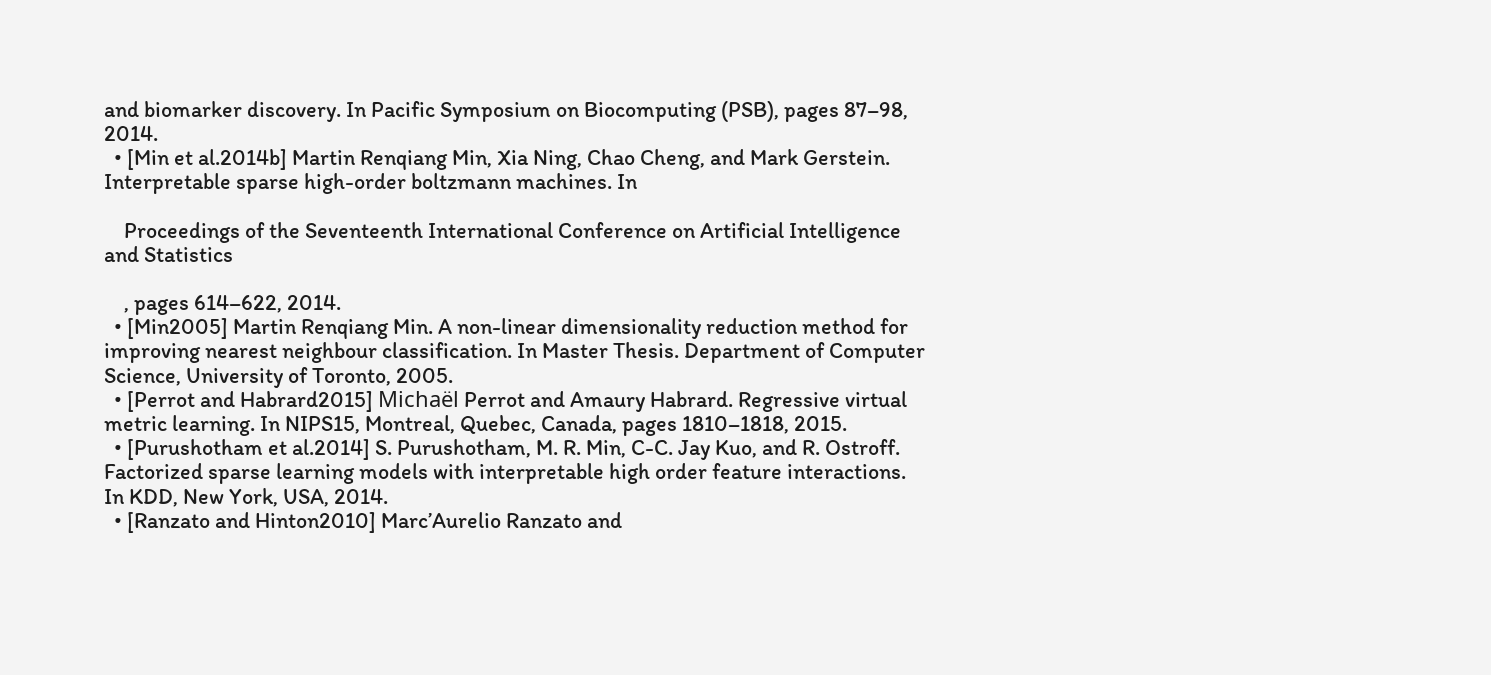and biomarker discovery. In Pacific Symposium on Biocomputing (PSB), pages 87–98, 2014.
  • [Min et al.2014b] Martin Renqiang Min, Xia Ning, Chao Cheng, and Mark Gerstein. Interpretable sparse high-order boltzmann machines. In

    Proceedings of the Seventeenth International Conference on Artificial Intelligence and Statistics

    , pages 614–622, 2014.
  • [Min2005] Martin Renqiang Min. A non-linear dimensionality reduction method for improving nearest neighbour classification. In Master Thesis. Department of Computer Science, University of Toronto, 2005.
  • [Perrot and Habrard2015] Michaël Perrot and Amaury Habrard. Regressive virtual metric learning. In NIPS15, Montreal, Quebec, Canada, pages 1810–1818, 2015.
  • [Purushotham et al.2014] S. Purushotham, M. R. Min, C-C. Jay Kuo, and R. Ostroff. Factorized sparse learning models with interpretable high order feature interactions. In KDD, New York, USA, 2014.
  • [Ranzato and Hinton2010] Marc’Aurelio Ranzato and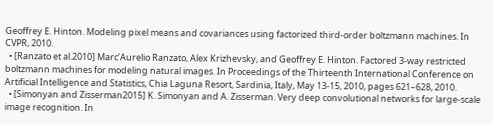Geoffrey E. Hinton. Modeling pixel means and covariances using factorized third-order boltzmann machines. In CVPR, 2010.
  • [Ranzato et al.2010] Marc’Aurelio Ranzato, Alex Krizhevsky, and Geoffrey E. Hinton. Factored 3-way restricted boltzmann machines for modeling natural images. In Proceedings of the Thirteenth International Conference on Artificial Intelligence and Statistics, Chia Laguna Resort, Sardinia, Italy, May 13-15, 2010, pages 621–628, 2010.
  • [Simonyan and Zisserman2015] K. Simonyan and A. Zisserman. Very deep convolutional networks for large-scale image recognition. In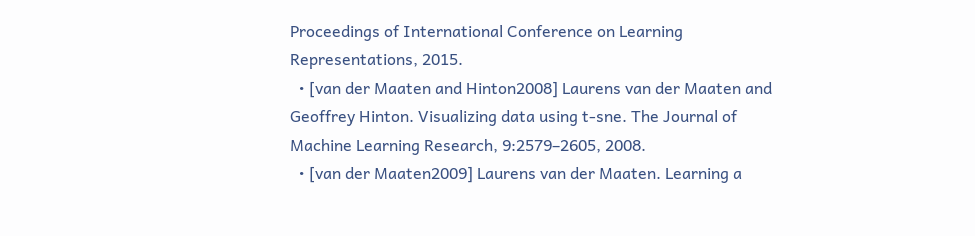Proceedings of International Conference on Learning Representations, 2015.
  • [van der Maaten and Hinton2008] Laurens van der Maaten and Geoffrey Hinton. Visualizing data using t-sne. The Journal of Machine Learning Research, 9:2579–2605, 2008.
  • [van der Maaten2009] Laurens van der Maaten. Learning a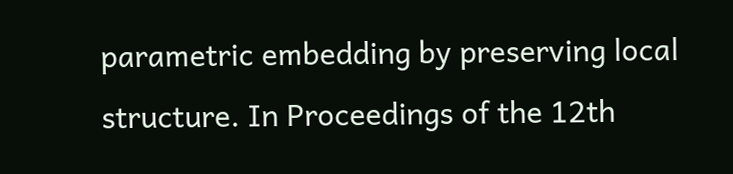parametric embedding by preserving local structure. In Proceedings of the 12th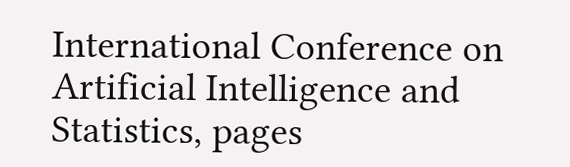International Conference on Artificial Intelligence and Statistics, pages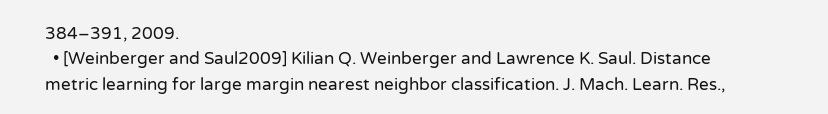384–391, 2009.
  • [Weinberger and Saul2009] Kilian Q. Weinberger and Lawrence K. Saul. Distance metric learning for large margin nearest neighbor classification. J. Mach. Learn. Res.,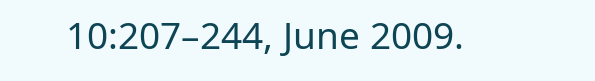10:207–244, June 2009.